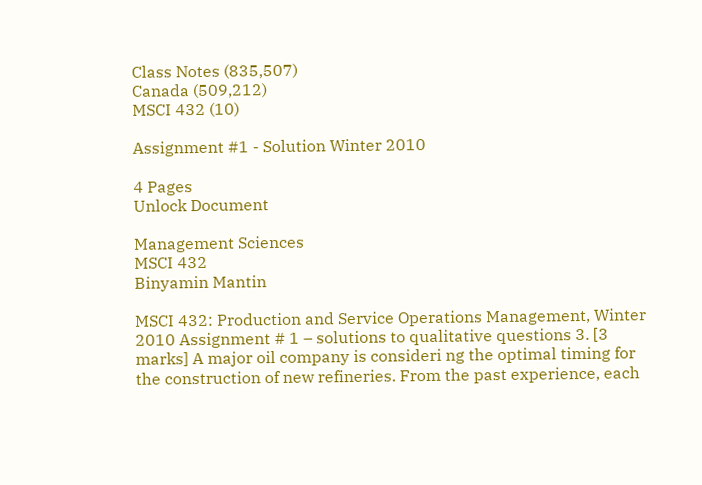Class Notes (835,507)
Canada (509,212)
MSCI 432 (10)

Assignment #1 - Solution Winter 2010

4 Pages
Unlock Document

Management Sciences
MSCI 432
Binyamin Mantin

MSCI 432: Production and Service Operations Management, Winter 2010 Assignment # 1 – solutions to qualitative questions 3. [3 marks] A major oil company is consideri ng the optimal timing for the construction of new refineries. From the past experience, each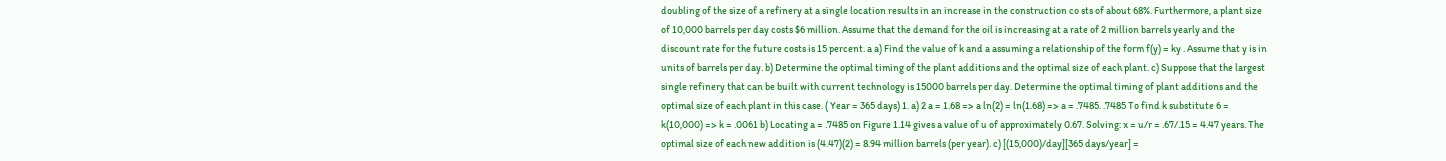doubling of the size of a refinery at a single location results in an increase in the construction co sts of about 68%. Furthermore, a plant size of 10,000 barrels per day costs $6 million. Assume that the demand for the oil is increasing at a rate of 2 million barrels yearly and the discount rate for the future costs is 15 percent. a a) Find the value of k and a assuming a relationship of the form f(y) = ky . Assume that y is in units of barrels per day. b) Determine the optimal timing of the plant additions and the optimal size of each plant. c) Suppose that the largest single refinery that can be built with current technology is 15000 barrels per day. Determine the optimal timing of plant additions and the optimal size of each plant in this case. ( Year = 365 days) 1. a) 2 a = 1.68 => a ln(2) = ln(1.68) => a = .7485. .7485 To find k substitute 6 = k(10,000) => k = .0061 b) Locating a = .7485 on Figure 1.14 gives a value of u of approximately 0.67. Solving: x = u/r = .67/.15 = 4.47 years. The optimal size of each new addition is (4.47)(2) = 8.94 million barrels (per year). c) [(15,000)/day][365 days/year] =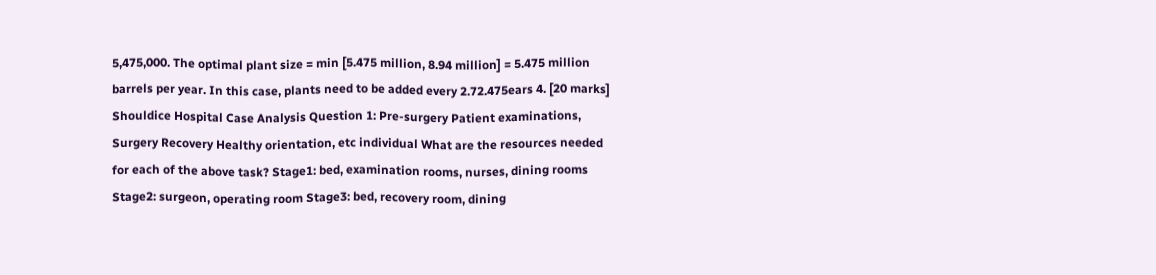5,475,000. The optimal plant size = min [5.475 million, 8.94 million] = 5.475 million barrels per year. In this case, plants need to be added every 2.72.475ears 4. [20 marks] Shouldice Hospital Case Analysis Question 1: Pre-surgery Patient examinations, Surgery Recovery Healthy orientation, etc individual What are the resources needed for each of the above task? Stage1: bed, examination rooms, nurses, dining rooms Stage2: surgeon, operating room Stage3: bed, recovery room, dining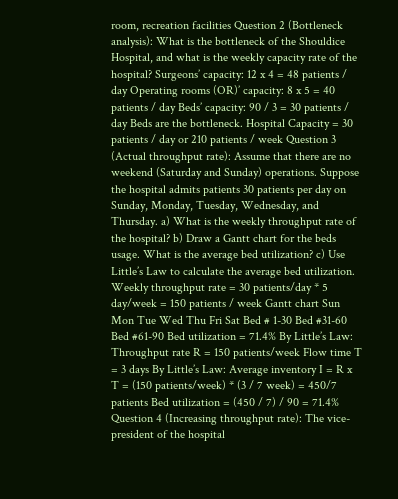room, recreation facilities Question 2 (Bottleneck analysis): What is the bottleneck of the Shouldice Hospital, and what is the weekly capacity rate of the hospital? Surgeons’ capacity: 12 x 4 = 48 patients / day Operating rooms (OR)’ capacity: 8 x 5 = 40 patients / day Beds’ capacity: 90 / 3 = 30 patients / day Beds are the bottleneck. Hospital Capacity = 30 patients / day or 210 patients / week Question 3 (Actual throughput rate): Assume that there are no weekend (Saturday and Sunday) operations. Suppose the hospital admits patients 30 patients per day on Sunday, Monday, Tuesday, Wednesday, and Thursday. a) What is the weekly throughput rate of the hospital? b) Draw a Gantt chart for the beds usage. What is the average bed utilization? c) Use Little’s Law to calculate the average bed utilization. Weekly throughput rate = 30 patients/day * 5 day/week = 150 patients / week Gantt chart Sun Mon Tue Wed Thu Fri Sat Bed # 1-30 Bed #31-60 Bed #61-90 Bed utilization = 71.4% By Little’s Law: Throughput rate R = 150 patients/week Flow time T = 3 days By Little’s Law: Average inventory I = R x T = (150 patients/week) * (3 / 7 week) = 450/7 patients Bed utilization = (450 / 7) / 90 = 71.4% Question 4 (Increasing throughput rate): The vice-president of the hospital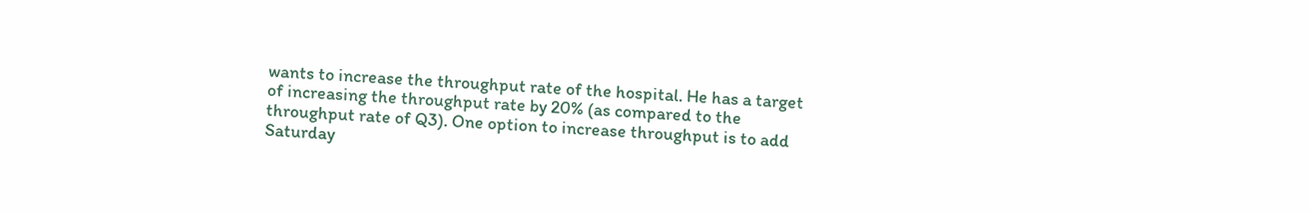wants to increase the throughput rate of the hospital. He has a target of increasing the throughput rate by 20% (as compared to the throughput rate of Q3). One option to increase throughput is to add Saturday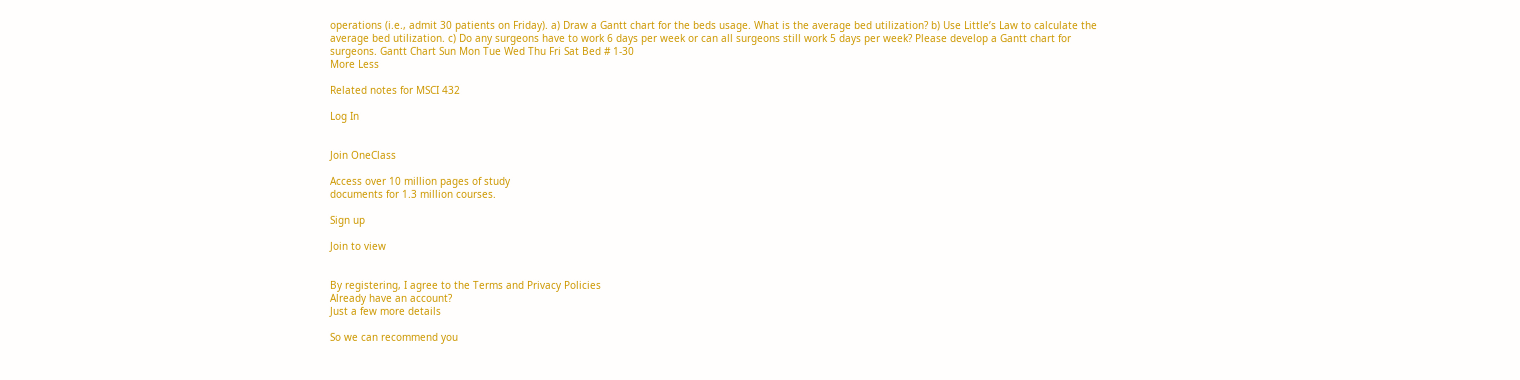operations (i.e., admit 30 patients on Friday). a) Draw a Gantt chart for the beds usage. What is the average bed utilization? b) Use Little’s Law to calculate the average bed utilization. c) Do any surgeons have to work 6 days per week or can all surgeons still work 5 days per week? Please develop a Gantt chart for surgeons. Gantt Chart Sun Mon Tue Wed Thu Fri Sat Bed # 1-30
More Less

Related notes for MSCI 432

Log In


Join OneClass

Access over 10 million pages of study
documents for 1.3 million courses.

Sign up

Join to view


By registering, I agree to the Terms and Privacy Policies
Already have an account?
Just a few more details

So we can recommend you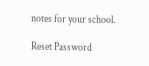notes for your school.

Reset Password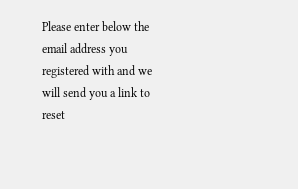Please enter below the email address you registered with and we will send you a link to reset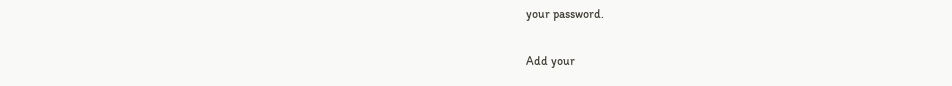your password.

Add your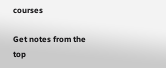courses

Get notes from the top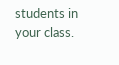students in your class.